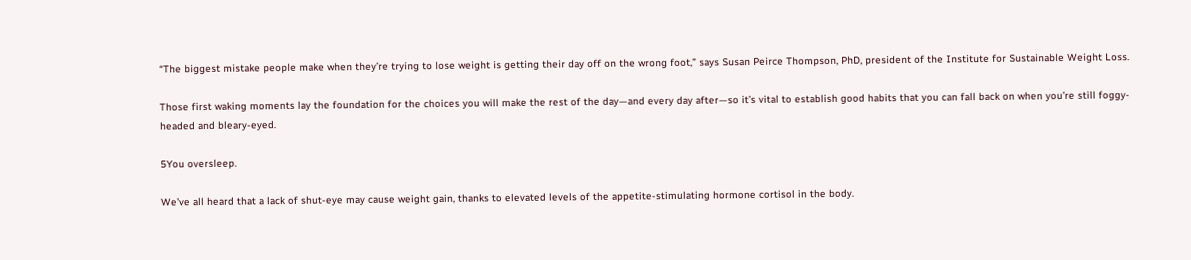“The biggest mistake people make when they’re trying to lose weight is getting their day off on the wrong foot,” says Susan Peirce Thompson, PhD, president of the Institute for Sustainable Weight Loss.

Those first waking moments lay the foundation for the choices you will make the rest of the day—and every day after—so it’s vital to establish good habits that you can fall back on when you’re still foggy-headed and bleary-eyed.

5You oversleep.

We’ve all heard that a lack of shut-eye may cause weight gain, thanks to elevated levels of the appetite-stimulating hormone cortisol in the body.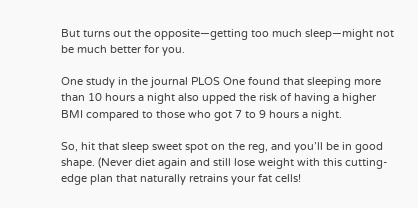But turns out the opposite—getting too much sleep—might not be much better for you.

One study in the journal PLOS One found that sleeping more than 10 hours a night also upped the risk of having a higher BMI compared to those who got 7 to 9 hours a night.

So, hit that sleep sweet spot on the reg, and you’ll be in good shape. (Never diet again and still lose weight with this cutting-edge plan that naturally retrains your fat cells!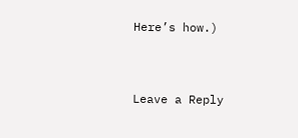Here’s how.)


Leave a Reply